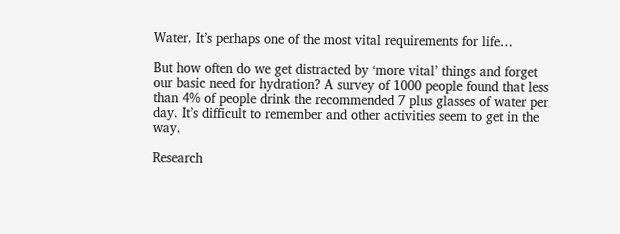Water. It’s perhaps one of the most vital requirements for life…

But how often do we get distracted by ‘more vital’ things and forget our basic need for hydration? A survey of 1000 people found that less than 4% of people drink the recommended 7 plus glasses of water per day. It’s difficult to remember and other activities seem to get in the way.

Research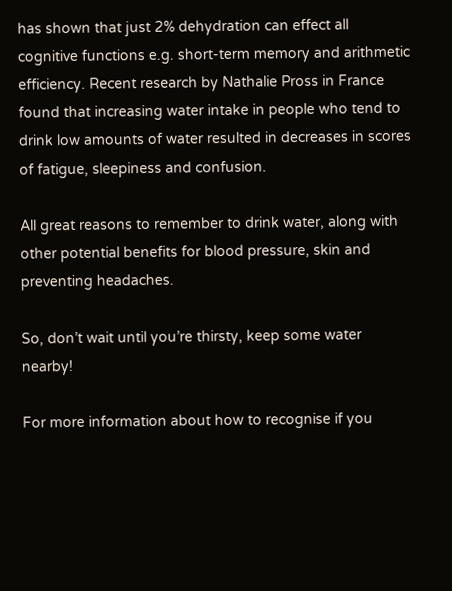has shown that just 2% dehydration can effect all cognitive functions e.g. short-term memory and arithmetic efficiency. Recent research by Nathalie Pross in France found that increasing water intake in people who tend to drink low amounts of water resulted in decreases in scores of fatigue, sleepiness and confusion.

All great reasons to remember to drink water, along with other potential benefits for blood pressure, skin and preventing headaches.

So, don’t wait until you’re thirsty, keep some water nearby!

For more information about how to recognise if you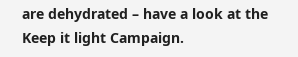are dehydrated – have a look at the Keep it light Campaign.